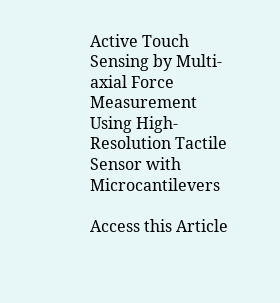Active Touch Sensing by Multi-axial Force Measurement Using High-Resolution Tactile Sensor with Microcantilevers

Access this Article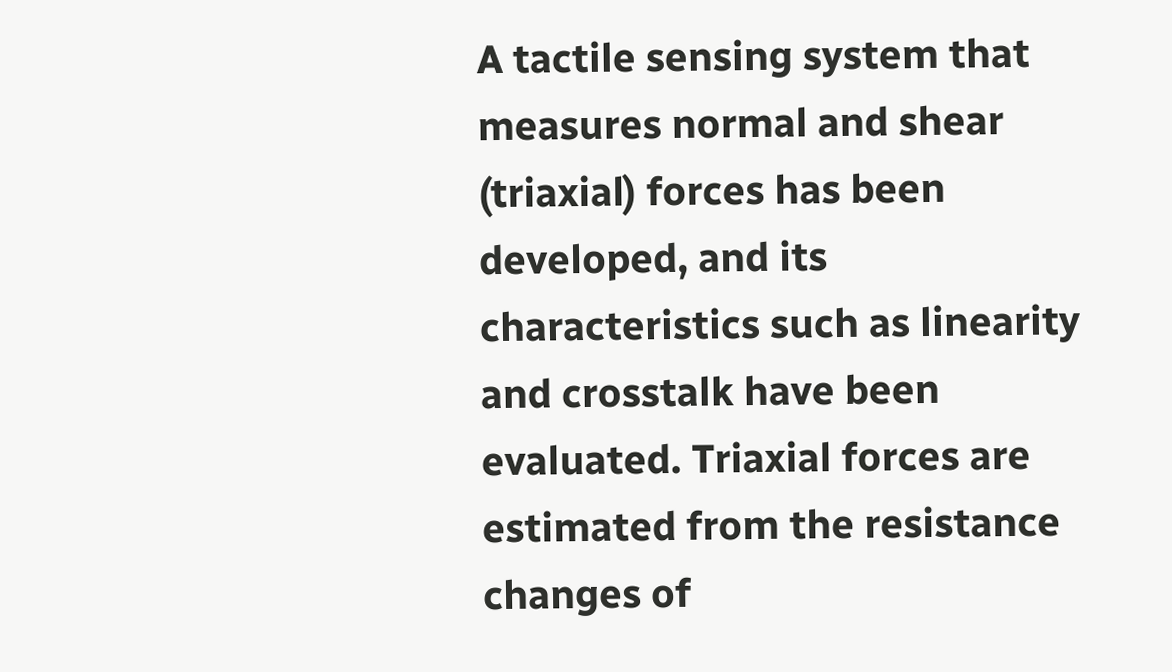A tactile sensing system that measures normal and shear (triaxial) forces has been developed, and its characteristics such as linearity and crosstalk have been evaluated. Triaxial forces are estimated from the resistance changes of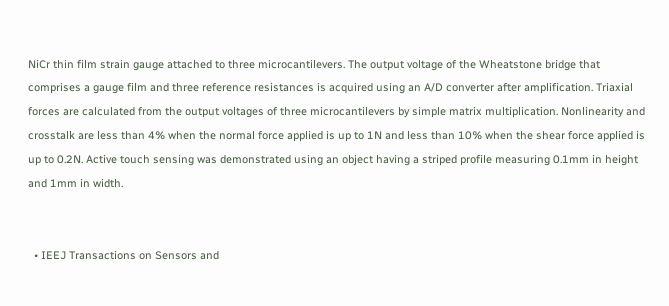NiCr thin film strain gauge attached to three microcantilevers. The output voltage of the Wheatstone bridge that comprises a gauge film and three reference resistances is acquired using an A/D converter after amplification. Triaxial forces are calculated from the output voltages of three microcantilevers by simple matrix multiplication. Nonlinearity and crosstalk are less than 4% when the normal force applied is up to 1N and less than 10% when the shear force applied is up to 0.2N. Active touch sensing was demonstrated using an object having a striped profile measuring 0.1mm in height and 1mm in width.


  • IEEJ Transactions on Sensors and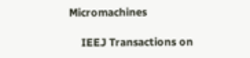Micromachines

    IEEJ Transactions on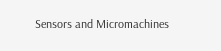Sensors and Micromachines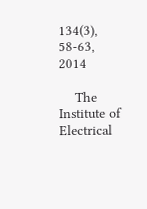134(3), 58-63, 2014

    The Institute of Electrical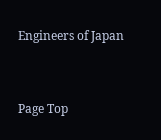Engineers of Japan


Page Top